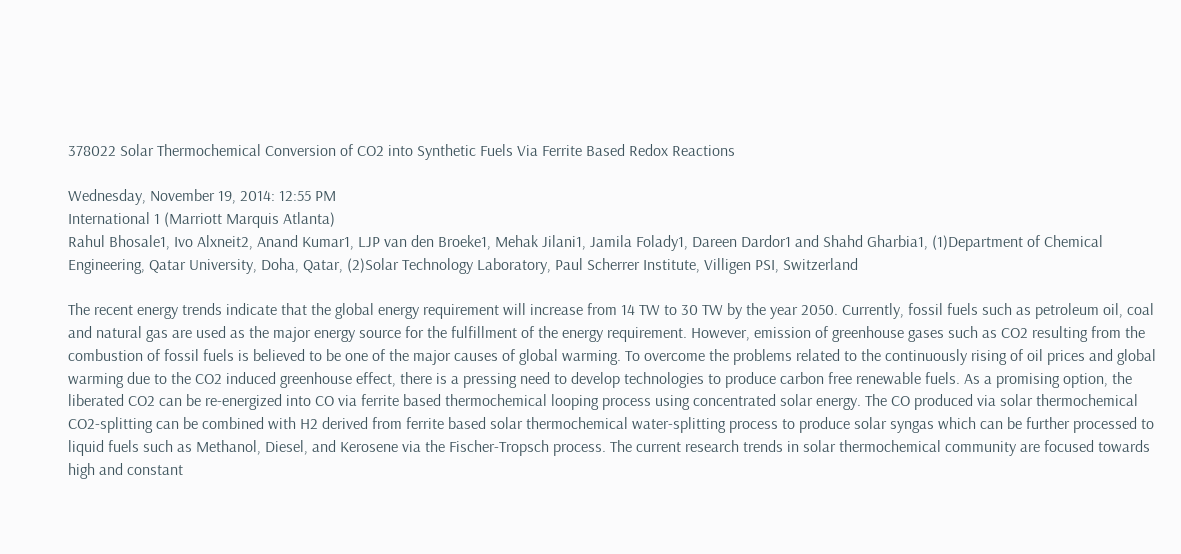378022 Solar Thermochemical Conversion of CO2 into Synthetic Fuels Via Ferrite Based Redox Reactions

Wednesday, November 19, 2014: 12:55 PM
International 1 (Marriott Marquis Atlanta)
Rahul Bhosale1, Ivo Alxneit2, Anand Kumar1, LJP van den Broeke1, Mehak Jilani1, Jamila Folady1, Dareen Dardor1 and Shahd Gharbia1, (1)Department of Chemical Engineering, Qatar University, Doha, Qatar, (2)Solar Technology Laboratory, Paul Scherrer Institute, Villigen PSI, Switzerland

The recent energy trends indicate that the global energy requirement will increase from 14 TW to 30 TW by the year 2050. Currently, fossil fuels such as petroleum oil, coal and natural gas are used as the major energy source for the fulfillment of the energy requirement. However, emission of greenhouse gases such as CO2 resulting from the combustion of fossil fuels is believed to be one of the major causes of global warming. To overcome the problems related to the continuously rising of oil prices and global warming due to the CO2 induced greenhouse effect, there is a pressing need to develop technologies to produce carbon free renewable fuels. As a promising option, the liberated CO2 can be re-energized into CO via ferrite based thermochemical looping process using concentrated solar energy. The CO produced via solar thermochemical CO2-splitting can be combined with H2 derived from ferrite based solar thermochemical water-splitting process to produce solar syngas which can be further processed to liquid fuels such as Methanol, Diesel, and Kerosene via the Fischer-Tropsch process. The current research trends in solar thermochemical community are focused towards high and constant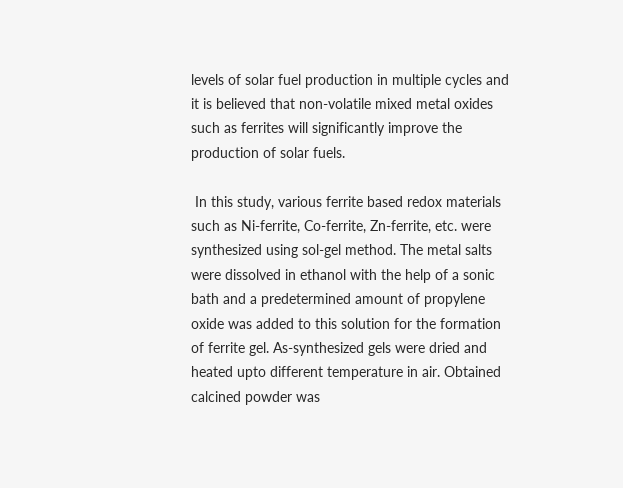levels of solar fuel production in multiple cycles and it is believed that non-volatile mixed metal oxides such as ferrites will significantly improve the production of solar fuels.

 In this study, various ferrite based redox materials such as Ni-ferrite, Co-ferrite, Zn-ferrite, etc. were synthesized using sol-gel method. The metal salts were dissolved in ethanol with the help of a sonic bath and a predetermined amount of propylene oxide was added to this solution for the formation of ferrite gel. As-synthesized gels were dried and heated upto different temperature in air. Obtained calcined powder was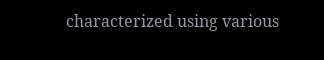characterized using various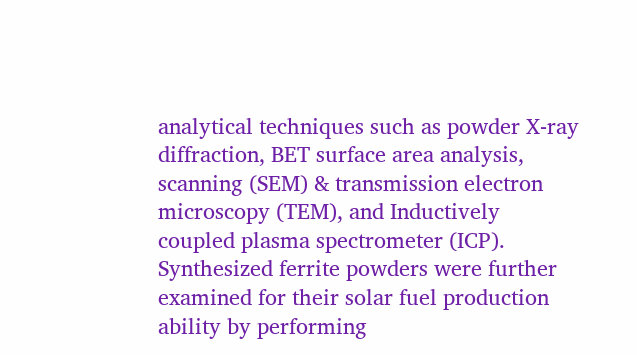analytical techniques such as powder X-ray diffraction, BET surface area analysis, scanning (SEM) & transmission electron microscopy (TEM), and Inductively coupled plasma spectrometer (ICP). Synthesized ferrite powders were further examined for their solar fuel production ability by performing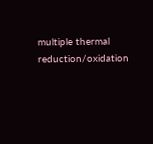multiple thermal reduction/oxidation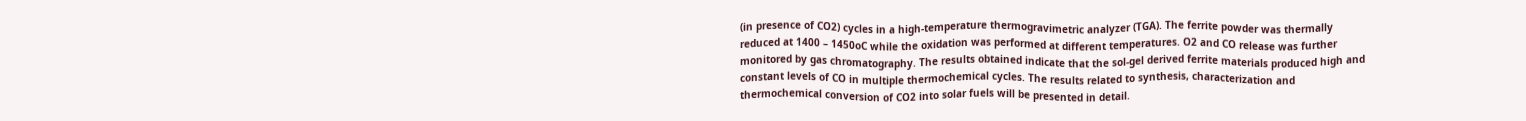(in presence of CO2) cycles in a high-temperature thermogravimetric analyzer (TGA). The ferrite powder was thermally reduced at 1400 – 1450oC while the oxidation was performed at different temperatures. O2 and CO release was further monitored by gas chromatography. The results obtained indicate that the sol-gel derived ferrite materials produced high and constant levels of CO in multiple thermochemical cycles. The results related to synthesis, characterization and thermochemical conversion of CO2 into solar fuels will be presented in detail.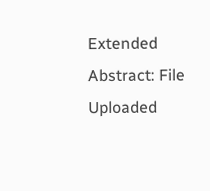Extended Abstract: File Uploaded